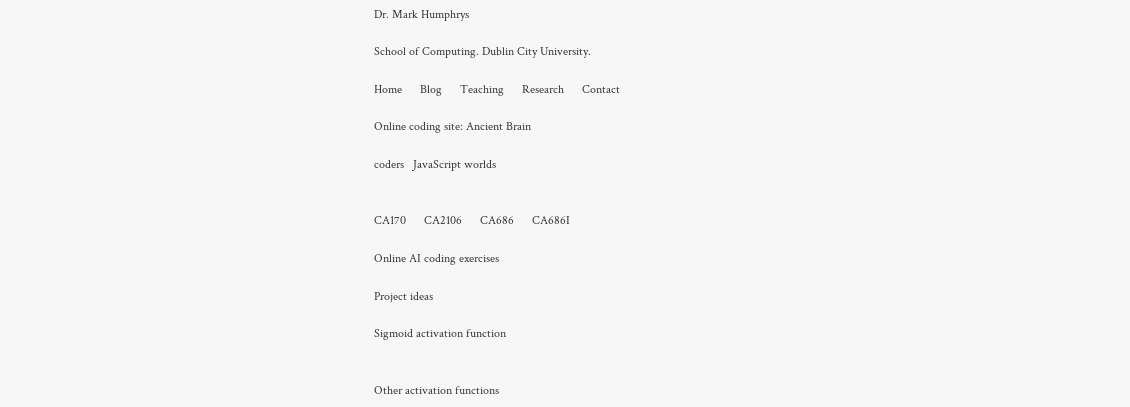Dr. Mark Humphrys

School of Computing. Dublin City University.

Home      Blog      Teaching      Research      Contact

Online coding site: Ancient Brain

coders   JavaScript worlds


CA170      CA2106      CA686      CA686I

Online AI coding exercises

Project ideas

Sigmoid activation function


Other activation functions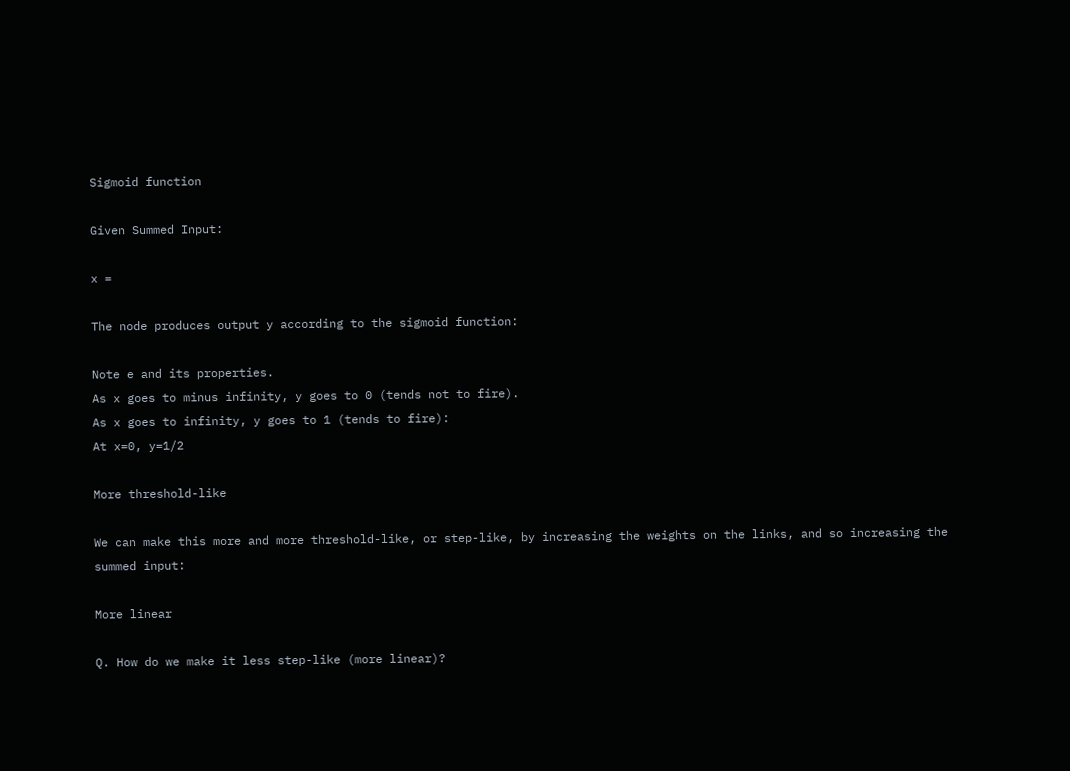Sigmoid function

Given Summed Input:

x =

The node produces output y according to the sigmoid function:

Note e and its properties.
As x goes to minus infinity, y goes to 0 (tends not to fire).
As x goes to infinity, y goes to 1 (tends to fire):
At x=0, y=1/2

More threshold-like

We can make this more and more threshold-like, or step-like, by increasing the weights on the links, and so increasing the summed input:

More linear

Q. How do we make it less step-like (more linear)?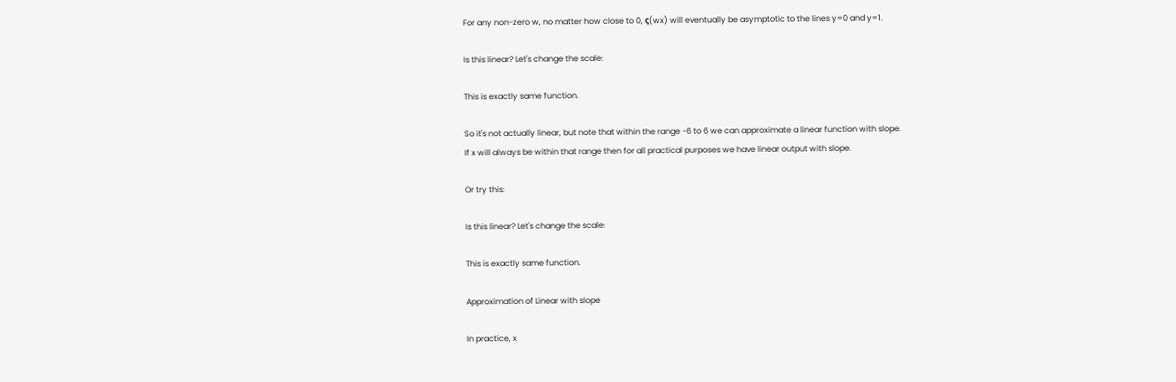For any non-zero w, no matter how close to 0, ς(wx) will eventually be asymptotic to the lines y=0 and y=1.

Is this linear? Let's change the scale:

This is exactly same function.

So it's not actually linear, but note that within the range -6 to 6 we can approximate a linear function with slope.
If x will always be within that range then for all practical purposes we have linear output with slope.

Or try this:

Is this linear? Let's change the scale:

This is exactly same function.

Approximation of Linear with slope

In practice, x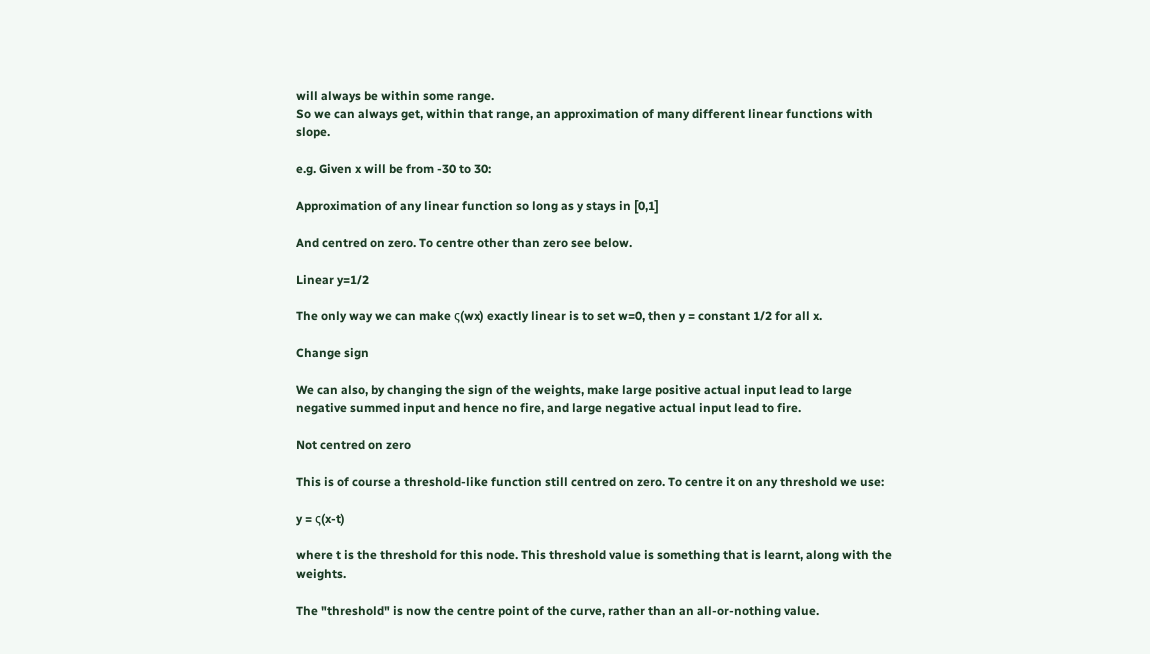will always be within some range.
So we can always get, within that range, an approximation of many different linear functions with slope.

e.g. Given x will be from -30 to 30:

Approximation of any linear function so long as y stays in [0,1]

And centred on zero. To centre other than zero see below.

Linear y=1/2

The only way we can make ς(wx) exactly linear is to set w=0, then y = constant 1/2 for all x.

Change sign

We can also, by changing the sign of the weights, make large positive actual input lead to large negative summed input and hence no fire, and large negative actual input lead to fire.

Not centred on zero

This is of course a threshold-like function still centred on zero. To centre it on any threshold we use:

y = ς(x-t)

where t is the threshold for this node. This threshold value is something that is learnt, along with the weights.

The "threshold" is now the centre point of the curve, rather than an all-or-nothing value.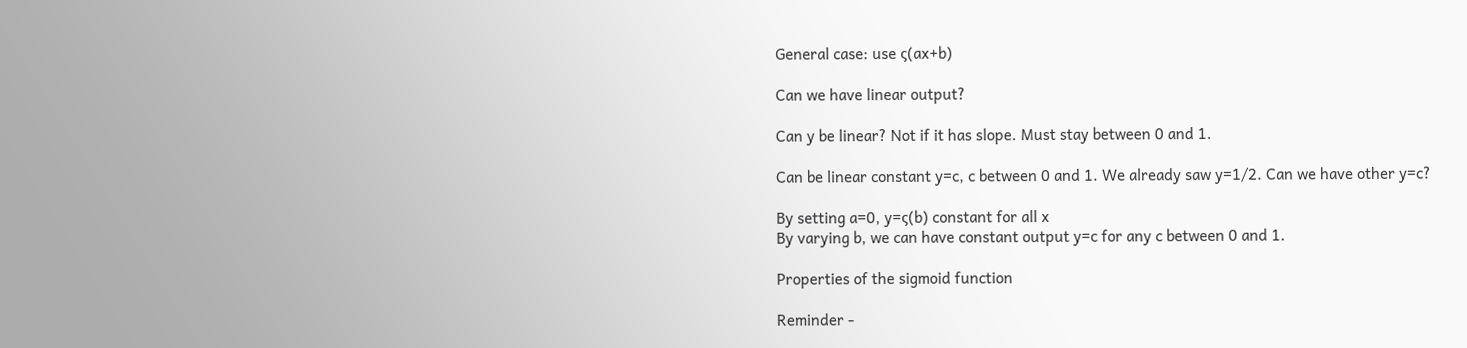General case: use ς(ax+b)

Can we have linear output?

Can y be linear? Not if it has slope. Must stay between 0 and 1.

Can be linear constant y=c, c between 0 and 1. We already saw y=1/2. Can we have other y=c?

By setting a=0, y=ς(b) constant for all x
By varying b, we can have constant output y=c for any c between 0 and 1.

Properties of the sigmoid function

Reminder -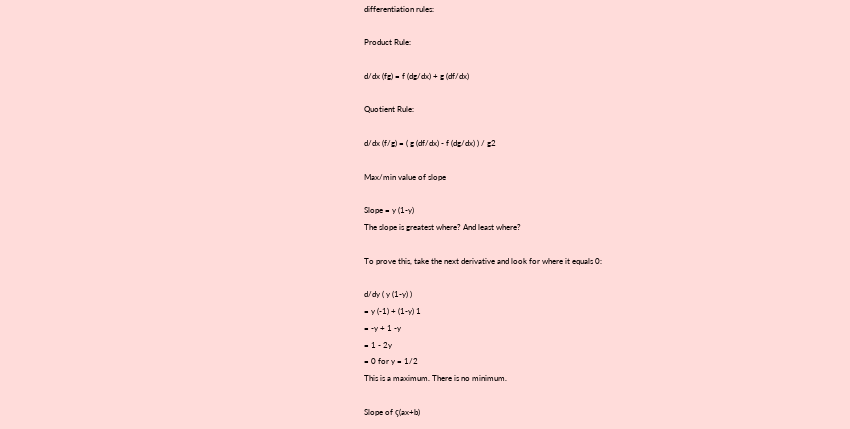differentiation rules:

Product Rule:

d/dx (fg) = f (dg/dx) + g (df/dx)

Quotient Rule:

d/dx (f/g) = ( g (df/dx) - f (dg/dx) ) / g2

Max/min value of slope

Slope = y (1-y)
The slope is greatest where? And least where?

To prove this, take the next derivative and look for where it equals 0:

d/dy ( y (1-y) )
= y (-1) + (1-y) 1
= -y + 1 -y
= 1 - 2y
= 0 for y = 1/2
This is a maximum. There is no minimum.

Slope of ς(ax+b)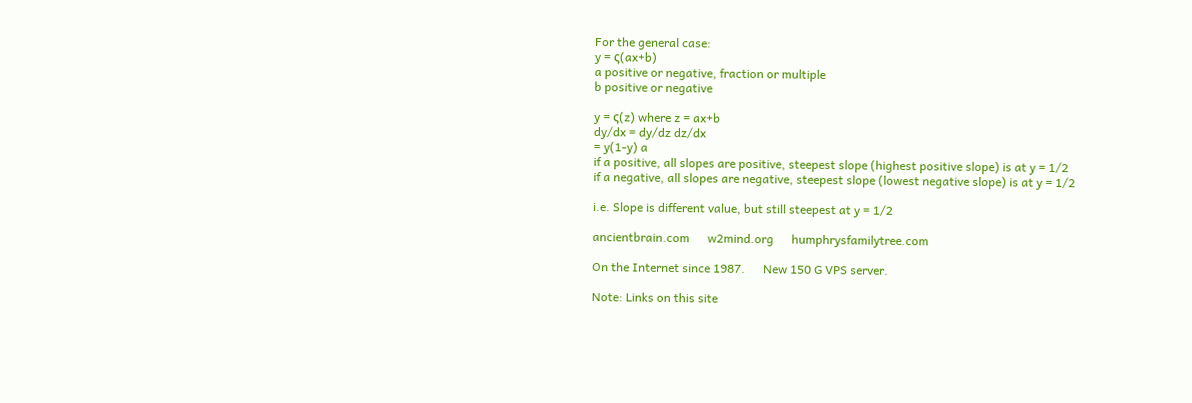For the general case:
y = ς(ax+b)
a positive or negative, fraction or multiple
b positive or negative

y = ς(z) where z = ax+b
dy/dx = dy/dz dz/dx
= y(1-y) a
if a positive, all slopes are positive, steepest slope (highest positive slope) is at y = 1/2
if a negative, all slopes are negative, steepest slope (lowest negative slope) is at y = 1/2

i.e. Slope is different value, but still steepest at y = 1/2

ancientbrain.com      w2mind.org      humphrysfamilytree.com

On the Internet since 1987.      New 150 G VPS server.

Note: Links on this site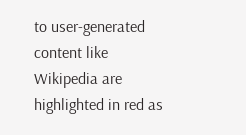to user-generated content like Wikipedia are highlighted in red as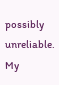possibly unreliable. My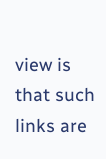view is that such links are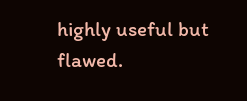highly useful but flawed.